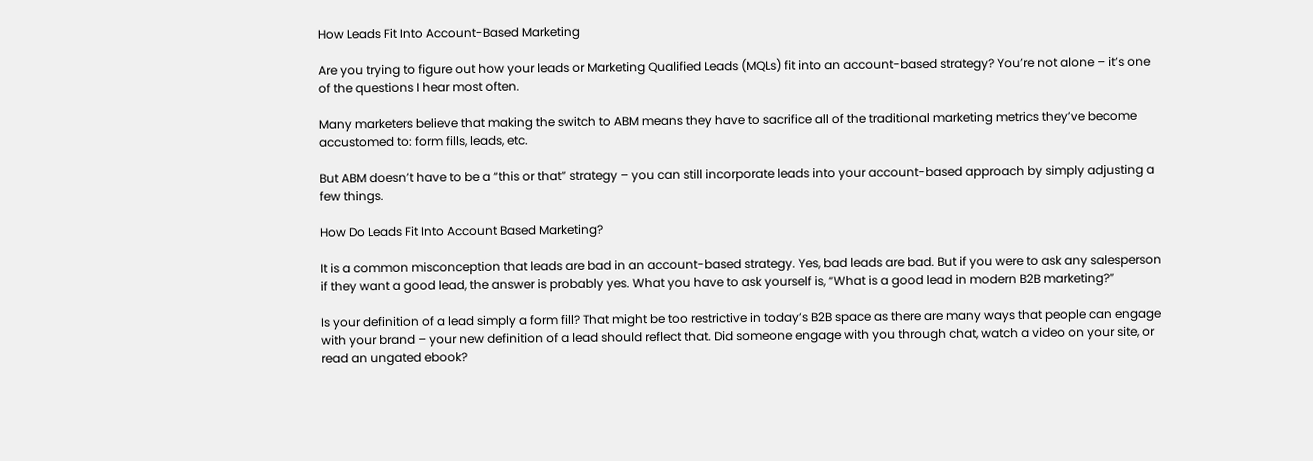How Leads Fit Into Account-Based Marketing

Are you trying to figure out how your leads or Marketing Qualified Leads (MQLs) fit into an account-based strategy? You’re not alone – it’s one of the questions I hear most often.

Many marketers believe that making the switch to ABM means they have to sacrifice all of the traditional marketing metrics they’ve become accustomed to: form fills, leads, etc.

But ABM doesn’t have to be a “this or that” strategy – you can still incorporate leads into your account-based approach by simply adjusting a few things.

How Do Leads Fit Into Account Based Marketing?

It is a common misconception that leads are bad in an account-based strategy. Yes, bad leads are bad. But if you were to ask any salesperson if they want a good lead, the answer is probably yes. What you have to ask yourself is, “What is a good lead in modern B2B marketing?”

Is your definition of a lead simply a form fill? That might be too restrictive in today’s B2B space as there are many ways that people can engage with your brand – your new definition of a lead should reflect that. Did someone engage with you through chat, watch a video on your site, or read an ungated ebook?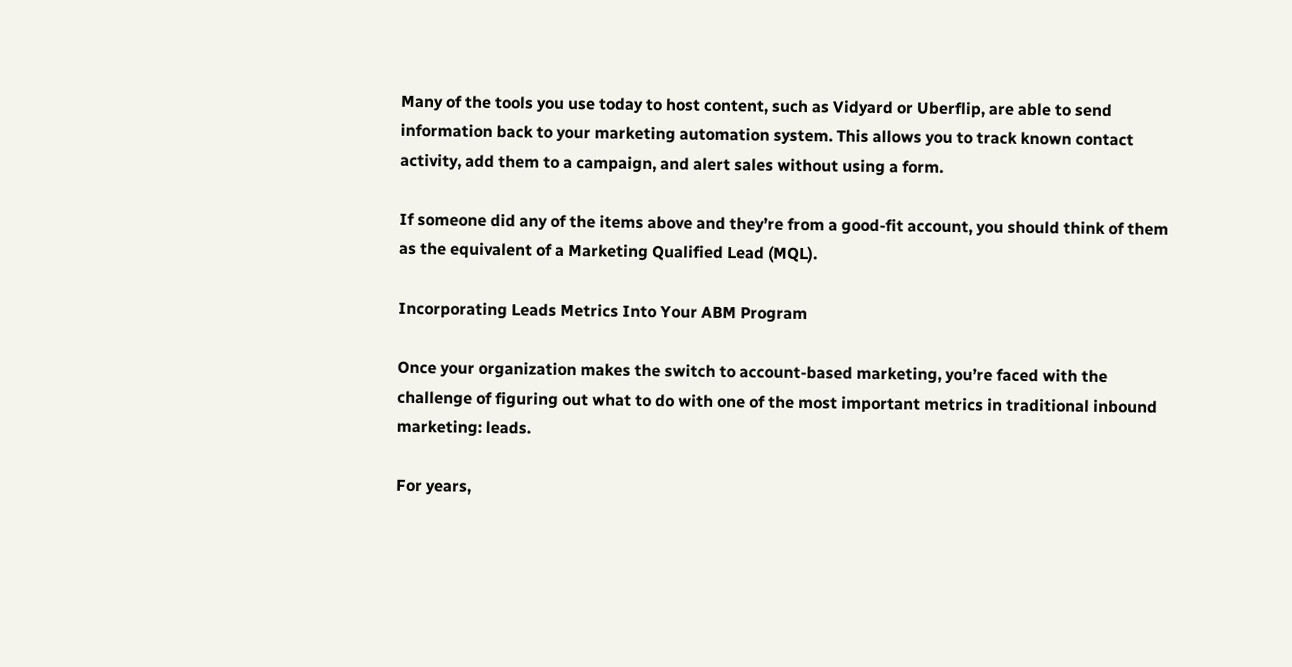Many of the tools you use today to host content, such as Vidyard or Uberflip, are able to send information back to your marketing automation system. This allows you to track known contact activity, add them to a campaign, and alert sales without using a form.

If someone did any of the items above and they’re from a good-fit account, you should think of them as the equivalent of a Marketing Qualified Lead (MQL).

Incorporating Leads Metrics Into Your ABM Program

Once your organization makes the switch to account-based marketing, you’re faced with the challenge of figuring out what to do with one of the most important metrics in traditional inbound marketing: leads.

For years,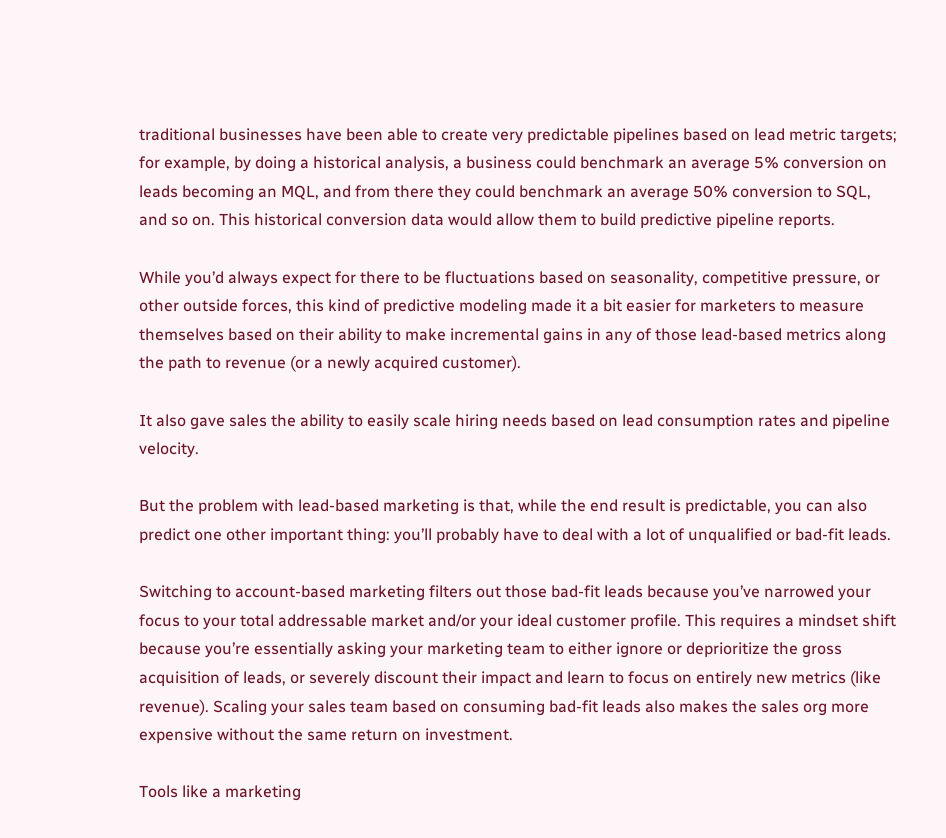traditional businesses have been able to create very predictable pipelines based on lead metric targets; for example, by doing a historical analysis, a business could benchmark an average 5% conversion on leads becoming an MQL, and from there they could benchmark an average 50% conversion to SQL, and so on. This historical conversion data would allow them to build predictive pipeline reports.

While you’d always expect for there to be fluctuations based on seasonality, competitive pressure, or other outside forces, this kind of predictive modeling made it a bit easier for marketers to measure themselves based on their ability to make incremental gains in any of those lead-based metrics along the path to revenue (or a newly acquired customer).

It also gave sales the ability to easily scale hiring needs based on lead consumption rates and pipeline velocity.

But the problem with lead-based marketing is that, while the end result is predictable, you can also predict one other important thing: you’ll probably have to deal with a lot of unqualified or bad-fit leads.

Switching to account-based marketing filters out those bad-fit leads because you’ve narrowed your focus to your total addressable market and/or your ideal customer profile. This requires a mindset shift because you’re essentially asking your marketing team to either ignore or deprioritize the gross acquisition of leads, or severely discount their impact and learn to focus on entirely new metrics (like revenue). Scaling your sales team based on consuming bad-fit leads also makes the sales org more expensive without the same return on investment.

Tools like a marketing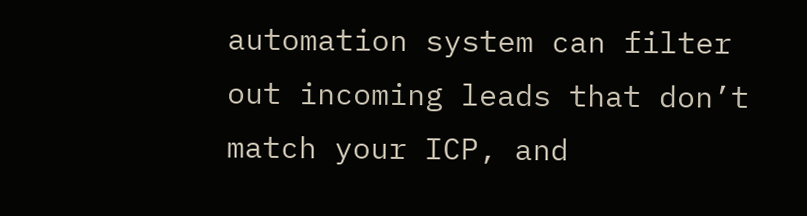automation system can filter out incoming leads that don’t match your ICP, and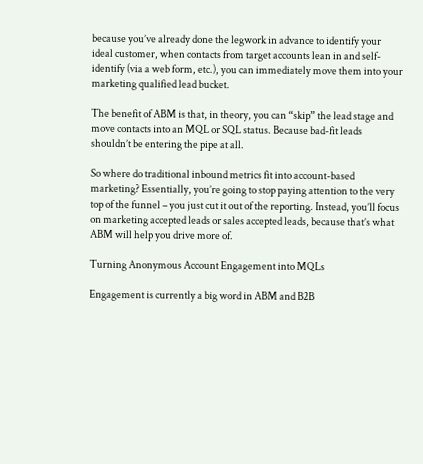because you’ve already done the legwork in advance to identify your ideal customer, when contacts from target accounts lean in and self-identify (via a web form, etc.), you can immediately move them into your marketing qualified lead bucket.

The benefit of ABM is that, in theory, you can “skip” the lead stage and move contacts into an MQL or SQL status. Because bad-fit leads shouldn’t be entering the pipe at all.

So where do traditional inbound metrics fit into account-based marketing? Essentially, you’re going to stop paying attention to the very top of the funnel – you just cut it out of the reporting. Instead, you’ll focus on marketing accepted leads or sales accepted leads, because that’s what ABM will help you drive more of.

Turning Anonymous Account Engagement into MQLs

Engagement is currently a big word in ABM and B2B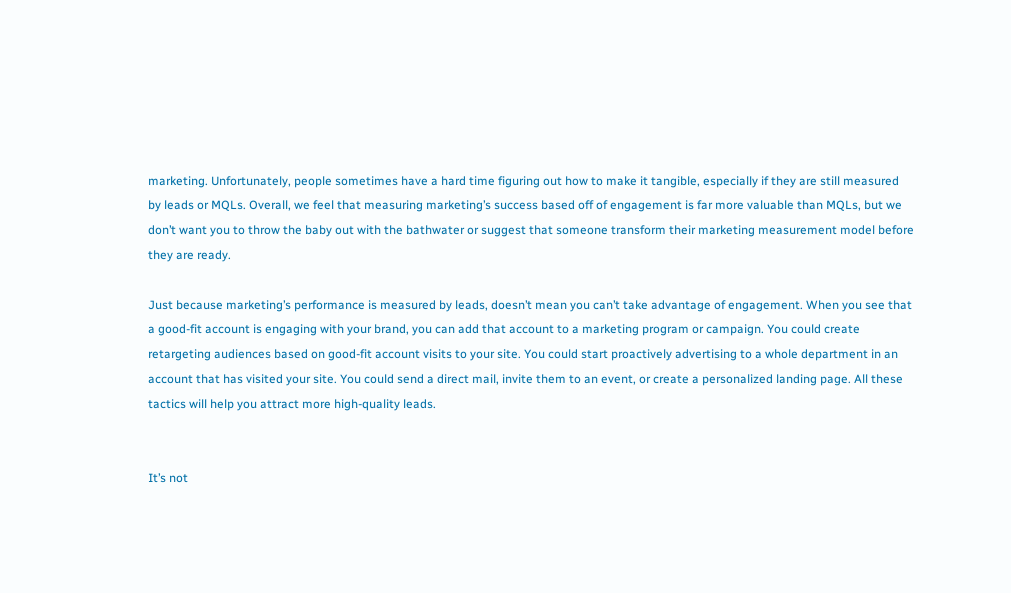marketing. Unfortunately, people sometimes have a hard time figuring out how to make it tangible, especially if they are still measured by leads or MQLs. Overall, we feel that measuring marketing’s success based off of engagement is far more valuable than MQLs, but we don’t want you to throw the baby out with the bathwater or suggest that someone transform their marketing measurement model before they are ready.

Just because marketing’s performance is measured by leads, doesn’t mean you can’t take advantage of engagement. When you see that a good-fit account is engaging with your brand, you can add that account to a marketing program or campaign. You could create retargeting audiences based on good-fit account visits to your site. You could start proactively advertising to a whole department in an account that has visited your site. You could send a direct mail, invite them to an event, or create a personalized landing page. All these tactics will help you attract more high-quality leads.


It’s not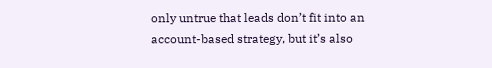only untrue that leads don’t fit into an account-based strategy, but it’s also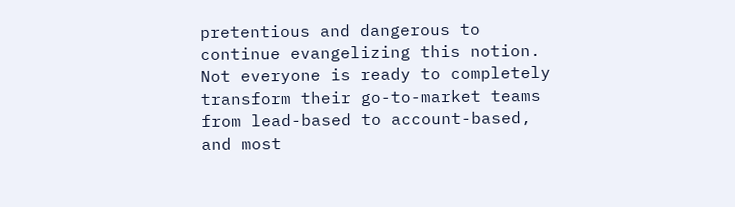pretentious and dangerous to continue evangelizing this notion. Not everyone is ready to completely transform their go-to-market teams from lead-based to account-based, and most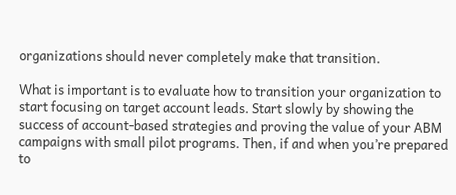organizations should never completely make that transition.

What is important is to evaluate how to transition your organization to start focusing on target account leads. Start slowly by showing the success of account-based strategies and proving the value of your ABM campaigns with small pilot programs. Then, if and when you’re prepared to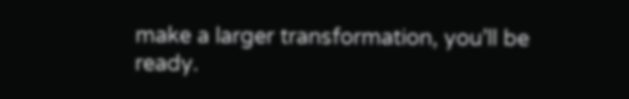make a larger transformation, you’ll be ready.